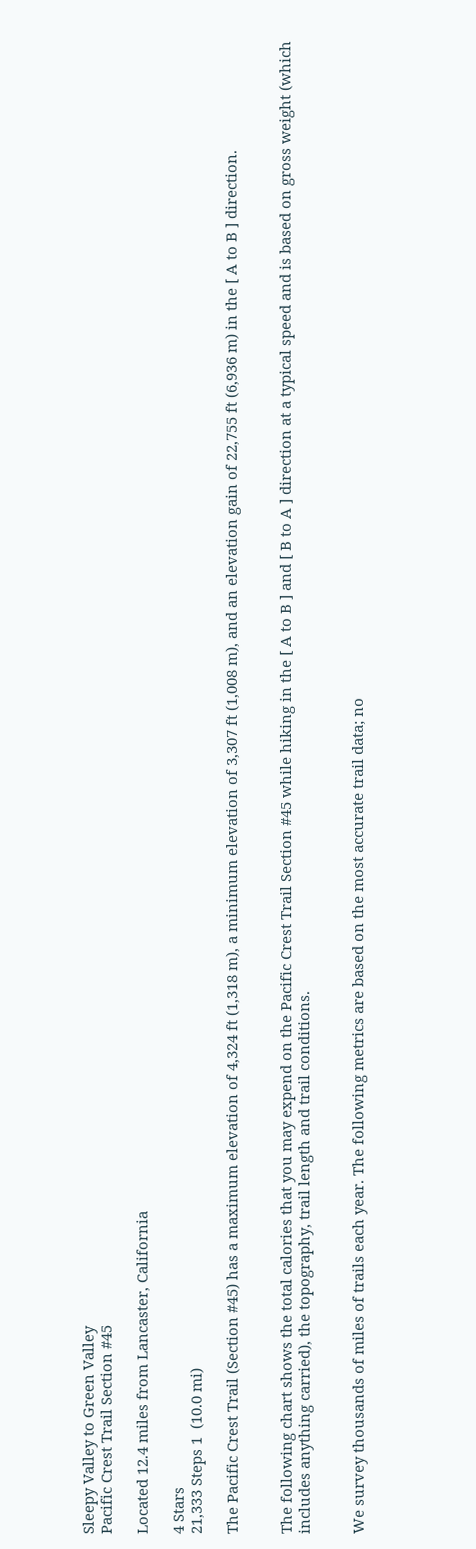Sleepy Valley to Green Valley
Pacific Crest Trail Section #45

Located 12.4 miles from Lancaster, California

4 Stars
21,333 Steps 1  (10.0 mi)

The Pacific Crest Trail (Section #45) has a maximum elevation of 4,324 ft (1,318 m), a minimum elevation of 3,307 ft (1,008 m), and an elevation gain of 22,755 ft (6,936 m) in the [ A to B ] direction.


The following chart shows the total calories that you may expend on the Pacific Crest Trail Section #45 while hiking in the [ A to B ] and [ B to A ] direction at a typical speed and is based on gross weight (which includes anything carried), the topography, trail length and trail conditions.


We survey thousands of miles of trails each year. The following metrics are based on the most accurate trail data; no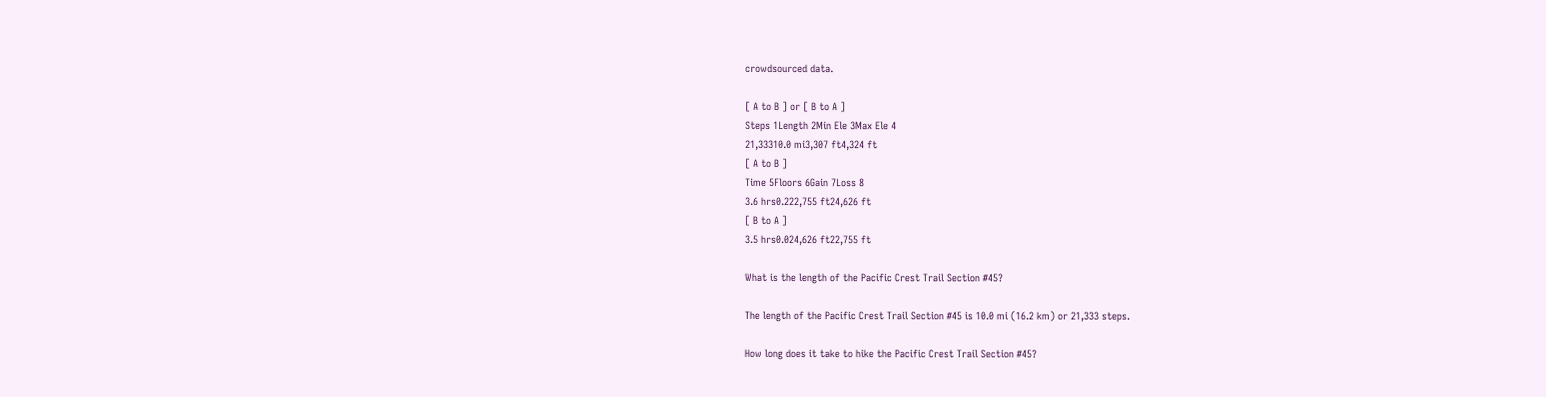crowdsourced data.

[ A to B ] or [ B to A ]
Steps 1Length 2Min Ele 3Max Ele 4
21,33310.0 mi3,307 ft4,324 ft
[ A to B ]
Time 5Floors 6Gain 7Loss 8
3.6 hrs0.222,755 ft24,626 ft
[ B to A ]
3.5 hrs0.024,626 ft22,755 ft

What is the length of the Pacific Crest Trail Section #45?

The length of the Pacific Crest Trail Section #45 is 10.0 mi (16.2 km) or 21,333 steps.

How long does it take to hike the Pacific Crest Trail Section #45?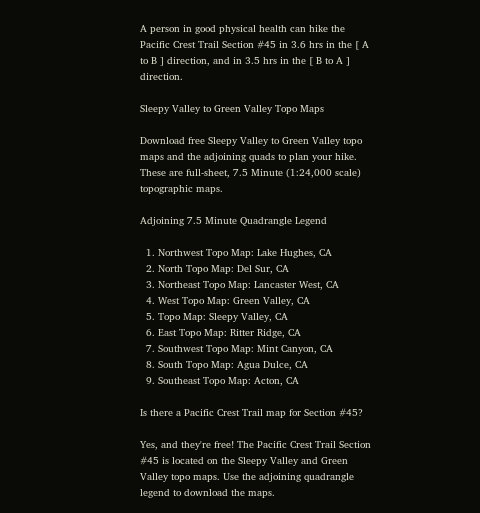A person in good physical health can hike the Pacific Crest Trail Section #45 in 3.6 hrs in the [ A to B ] direction, and in 3.5 hrs in the [ B to A ] direction.

Sleepy Valley to Green Valley Topo Maps

Download free Sleepy Valley to Green Valley topo maps and the adjoining quads to plan your hike. These are full-sheet, 7.5 Minute (1:24,000 scale) topographic maps.

Adjoining 7.5 Minute Quadrangle Legend

  1. Northwest Topo Map: Lake Hughes, CA
  2. North Topo Map: Del Sur, CA
  3. Northeast Topo Map: Lancaster West, CA
  4. West Topo Map: Green Valley, CA
  5. Topo Map: Sleepy Valley, CA
  6. East Topo Map: Ritter Ridge, CA
  7. Southwest Topo Map: Mint Canyon, CA
  8. South Topo Map: Agua Dulce, CA
  9. Southeast Topo Map: Acton, CA

Is there a Pacific Crest Trail map for Section #45?

Yes, and they're free! The Pacific Crest Trail Section #45 is located on the Sleepy Valley and Green Valley topo maps. Use the adjoining quadrangle legend to download the maps.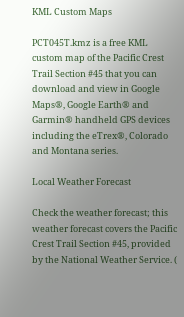KML Custom Maps

PCT045T.kmz is a free KML custom map of the Pacific Crest Trail Section #45 that you can download and view in Google Maps®, Google Earth® and Garmin® handheld GPS devices including the eTrex®, Colorado and Montana series.

Local Weather Forecast

Check the weather forecast; this weather forecast covers the Pacific Crest Trail Section #45, provided by the National Weather Service. (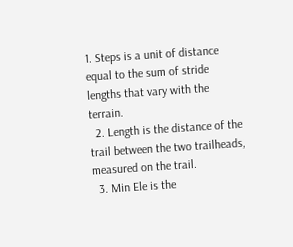1. Steps is a unit of distance equal to the sum of stride lengths that vary with the terrain.
  2. Length is the distance of the trail between the two trailheads, measured on the trail.
  3. Min Ele is the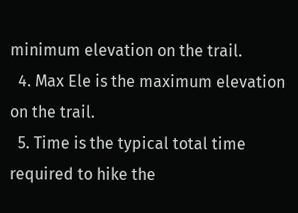minimum elevation on the trail.
  4. Max Ele is the maximum elevation on the trail.
  5. Time is the typical total time required to hike the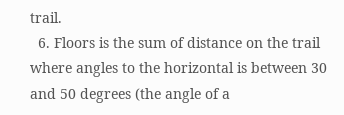trail.
  6. Floors is the sum of distance on the trail where angles to the horizontal is between 30 and 50 degrees (the angle of a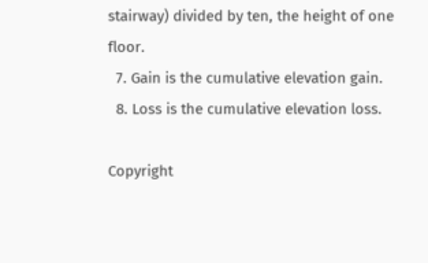stairway) divided by ten, the height of one floor.
  7. Gain is the cumulative elevation gain.
  8. Loss is the cumulative elevation loss.

Copyright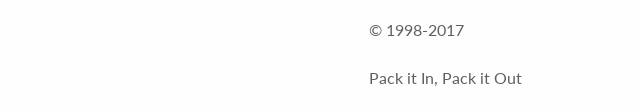© 1998-2017

Pack it In, Pack it Out